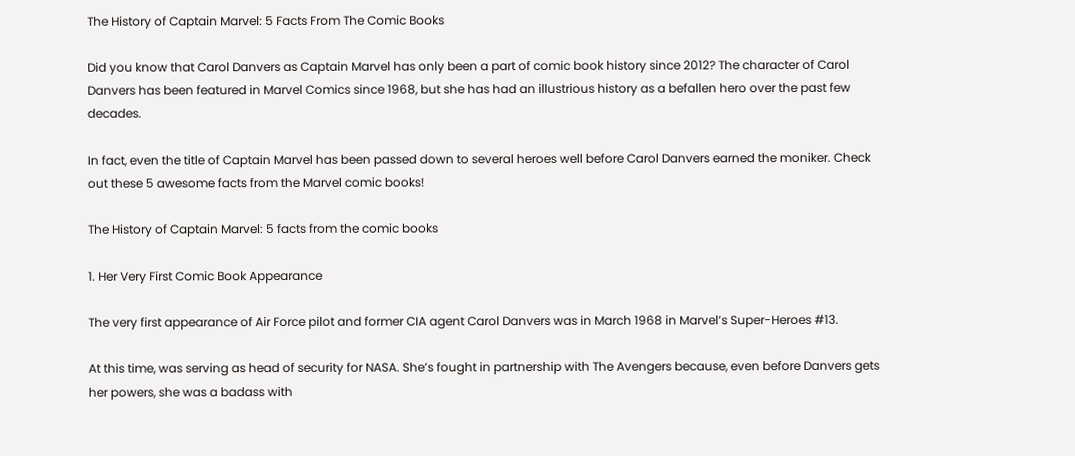The History of Captain Marvel: 5 Facts From The Comic Books

Did you know that Carol Danvers as Captain Marvel has only been a part of comic book history since 2012? The character of Carol Danvers has been featured in Marvel Comics since 1968, but she has had an illustrious history as a befallen hero over the past few decades.

In fact, even the title of Captain Marvel has been passed down to several heroes well before Carol Danvers earned the moniker. Check out these 5 awesome facts from the Marvel comic books!

The History of Captain Marvel: 5 facts from the comic books

1. Her Very First Comic Book Appearance

The very first appearance of Air Force pilot and former CIA agent Carol Danvers was in March 1968 in Marvel’s Super-Heroes #13.

At this time, was serving as head of security for NASA. She’s fought in partnership with The Avengers because, even before Danvers gets her powers, she was a badass with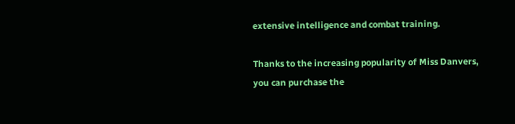extensive intelligence and combat training.

Thanks to the increasing popularity of Miss Danvers, you can purchase the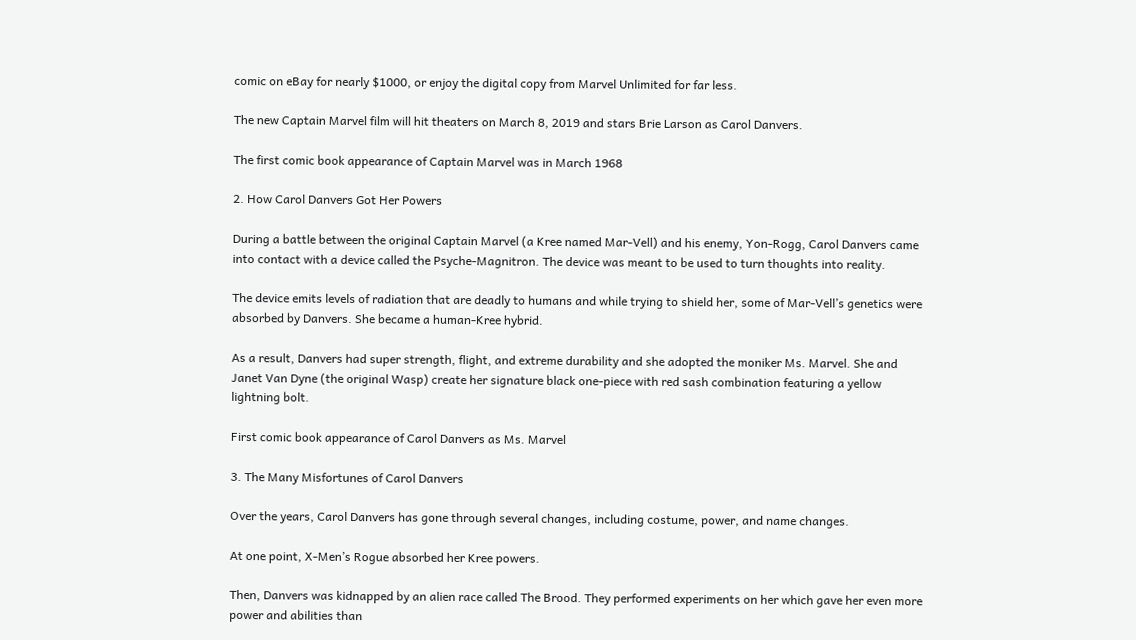comic on eBay for nearly $1000, or enjoy the digital copy from Marvel Unlimited for far less.

The new Captain Marvel film will hit theaters on March 8, 2019 and stars Brie Larson as Carol Danvers.

The first comic book appearance of Captain Marvel was in March 1968

2. How Carol Danvers Got Her Powers

During a battle between the original Captain Marvel (a Kree named Mar-Vell) and his enemy, Yon-Rogg, Carol Danvers came into contact with a device called the Psyche-Magnitron. The device was meant to be used to turn thoughts into reality.

The device emits levels of radiation that are deadly to humans and while trying to shield her, some of Mar-Vell’s genetics were absorbed by Danvers. She became a human-Kree hybrid.

As a result, Danvers had super strength, flight, and extreme durability and she adopted the moniker Ms. Marvel. She and Janet Van Dyne (the original Wasp) create her signature black one-piece with red sash combination featuring a yellow lightning bolt.

First comic book appearance of Carol Danvers as Ms. Marvel

3. The Many Misfortunes of Carol Danvers

Over the years, Carol Danvers has gone through several changes, including costume, power, and name changes.

At one point, X-Men’s Rogue absorbed her Kree powers.

Then, Danvers was kidnapped by an alien race called The Brood. They performed experiments on her which gave her even more power and abilities than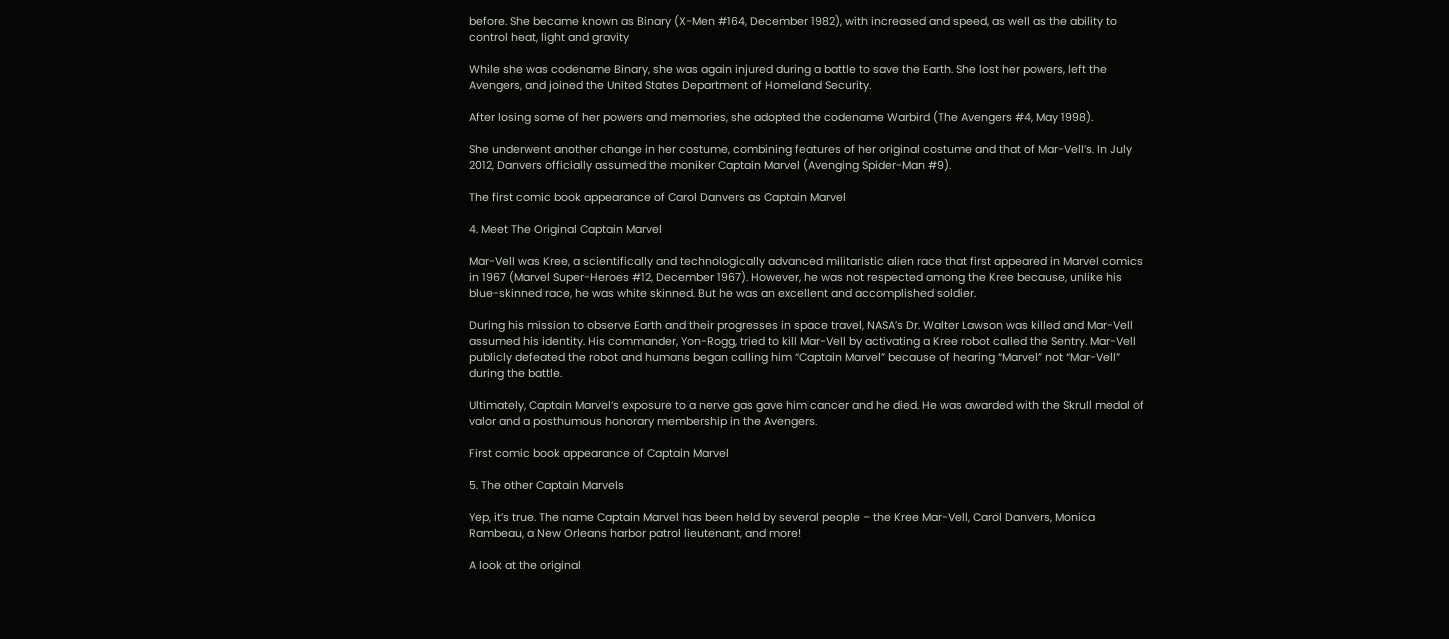before. She became known as Binary (X-Men #164, December 1982), with increased and speed, as well as the ability to control heat, light and gravity

While she was codename Binary, she was again injured during a battle to save the Earth. She lost her powers, left the Avengers, and joined the United States Department of Homeland Security.

After losing some of her powers and memories, she adopted the codename Warbird (The Avengers #4, May 1998).

She underwent another change in her costume, combining features of her original costume and that of Mar-Vell’s. In July 2012, Danvers officially assumed the moniker Captain Marvel (Avenging Spider-Man #9).

The first comic book appearance of Carol Danvers as Captain Marvel

4. Meet The Original Captain Marvel

Mar-Vell was Kree, a scientifically and technologically advanced militaristic alien race that first appeared in Marvel comics in 1967 (Marvel Super-Heroes #12, December 1967). However, he was not respected among the Kree because, unlike his blue-skinned race, he was white skinned. But he was an excellent and accomplished soldier.

During his mission to observe Earth and their progresses in space travel, NASA’s Dr. Walter Lawson was killed and Mar-Vell assumed his identity. His commander, Yon-Rogg, tried to kill Mar-Vell by activating a Kree robot called the Sentry. Mar-Vell publicly defeated the robot and humans began calling him “Captain Marvel” because of hearing “Marvel” not “Mar-Vell” during the battle.

Ultimately, Captain Marvel’s exposure to a nerve gas gave him cancer and he died. He was awarded with the Skrull medal of valor and a posthumous honorary membership in the Avengers.

First comic book appearance of Captain Marvel

5. The other Captain Marvels

Yep, it’s true. The name Captain Marvel has been held by several people – the Kree Mar-Vell, Carol Danvers, Monica Rambeau, a New Orleans harbor patrol lieutenant, and more!

A look at the original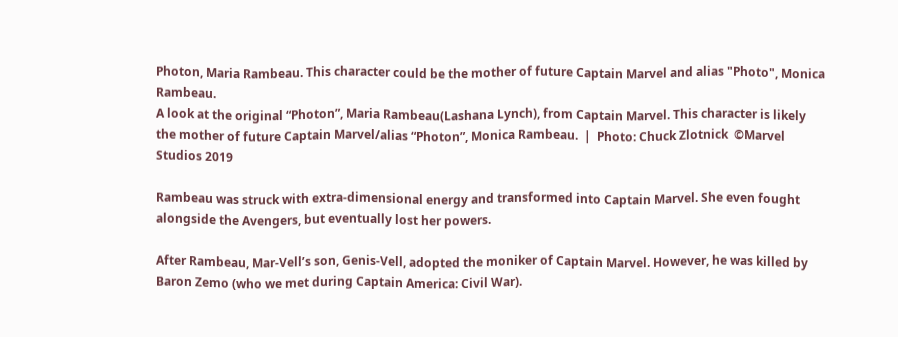Photon, Maria Rambeau. This character could be the mother of future Captain Marvel and alias "Photo", Monica Rambeau.
A look at the original “Photon”, Maria Rambeau(Lashana Lynch), from Captain Marvel. This character is likely the mother of future Captain Marvel/alias “Photon”, Monica Rambeau.  |  Photo: Chuck Zlotnick  ©Marvel Studios 2019

Rambeau was struck with extra-dimensional energy and transformed into Captain Marvel. She even fought alongside the Avengers, but eventually lost her powers.

After Rambeau, Mar-Vell’s son, Genis-Vell, adopted the moniker of Captain Marvel. However, he was killed by Baron Zemo (who we met during Captain America: Civil War).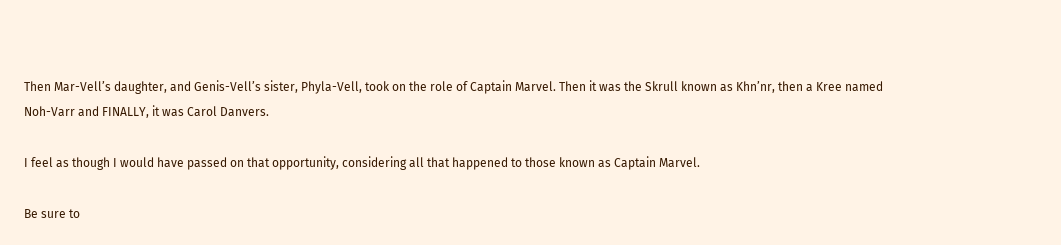Then Mar-Vell’s daughter, and Genis-Vell’s sister, Phyla-Vell, took on the role of Captain Marvel. Then it was the Skrull known as Khn’nr, then a Kree named Noh-Varr and FINALLY, it was Carol Danvers.

I feel as though I would have passed on that opportunity, considering all that happened to those known as Captain Marvel.

Be sure to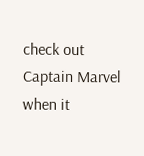check out Captain Marvel when it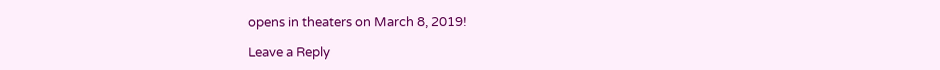opens in theaters on March 8, 2019!

Leave a Reply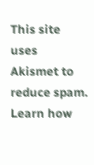This site uses Akismet to reduce spam. Learn how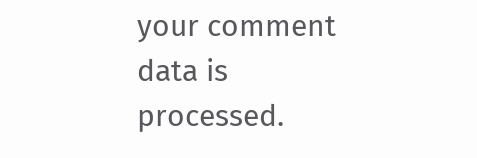your comment data is processed.